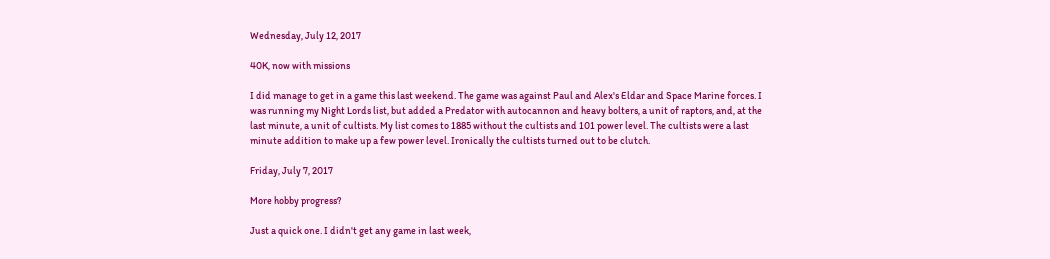Wednesday, July 12, 2017

40K, now with missions

I did manage to get in a game this last weekend. The game was against Paul and Alex's Eldar and Space Marine forces. I was running my Night Lords list, but added a Predator with autocannon and heavy bolters, a unit of raptors, and, at the last minute, a unit of cultists. My list comes to 1885 without the cultists and 101 power level. The cultists were a last minute addition to make up a few power level. Ironically the cultists turned out to be clutch.

Friday, July 7, 2017

More hobby progress?

Just a quick one. I didn't get any game in last week,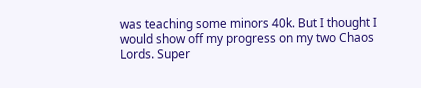was teaching some minors 40k. But I thought I would show off my progress on my two Chaos Lords. Super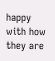happy with how they are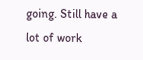going. Still have a lot of work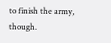to finish the army, though.